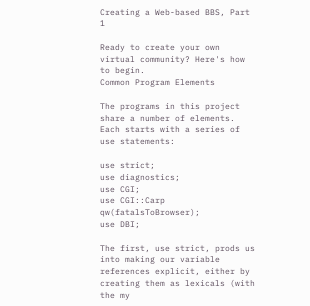Creating a Web-based BBS, Part 1

Ready to create your own virtual community? Here's how to begin.
Common Program Elements

The programs in this project share a number of elements. Each starts with a series of use statements:

use strict;
use diagnostics;
use CGI;
use CGI::Carp qw(fatalsToBrowser);
use DBI;

The first, use strict, prods us into making our variable references explicit, either by creating them as lexicals (with the my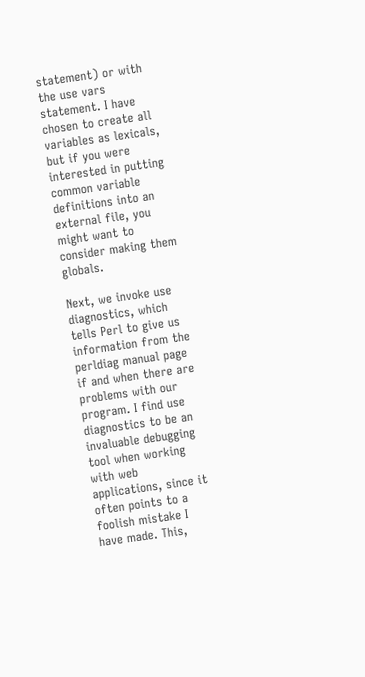statement) or with the use vars statement. I have chosen to create all variables as lexicals, but if you were interested in putting common variable definitions into an external file, you might want to consider making them globals.

Next, we invoke use diagnostics, which tells Perl to give us information from the perldiag manual page if and when there are problems with our program. I find use diagnostics to be an invaluable debugging tool when working with web applications, since it often points to a foolish mistake I have made. This,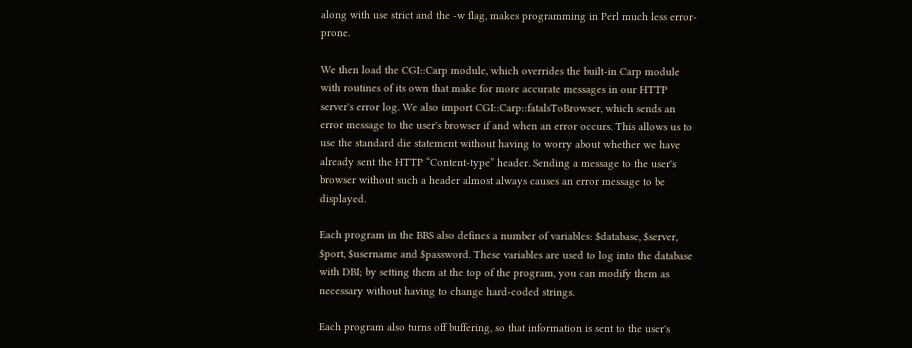along with use strict and the -w flag, makes programming in Perl much less error-prone.

We then load the CGI::Carp module, which overrides the built-in Carp module with routines of its own that make for more accurate messages in our HTTP server's error log. We also import CGI::Carp::fatalsToBrowser, which sends an error message to the user's browser if and when an error occurs. This allows us to use the standard die statement without having to worry about whether we have already sent the HTTP “Content-type” header. Sending a message to the user's browser without such a header almost always causes an error message to be displayed.

Each program in the BBS also defines a number of variables: $database, $server, $port, $username and $password. These variables are used to log into the database with DBI; by setting them at the top of the program, you can modify them as necessary without having to change hard-coded strings.

Each program also turns off buffering, so that information is sent to the user's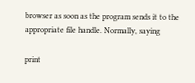browser as soon as the program sends it to the appropriate file handle. Normally, saying

print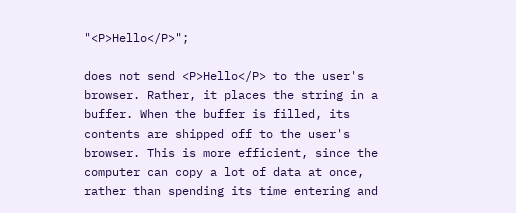"<P>Hello</P>";

does not send <P>Hello</P> to the user's browser. Rather, it places the string in a buffer. When the buffer is filled, its contents are shipped off to the user's browser. This is more efficient, since the computer can copy a lot of data at once, rather than spending its time entering and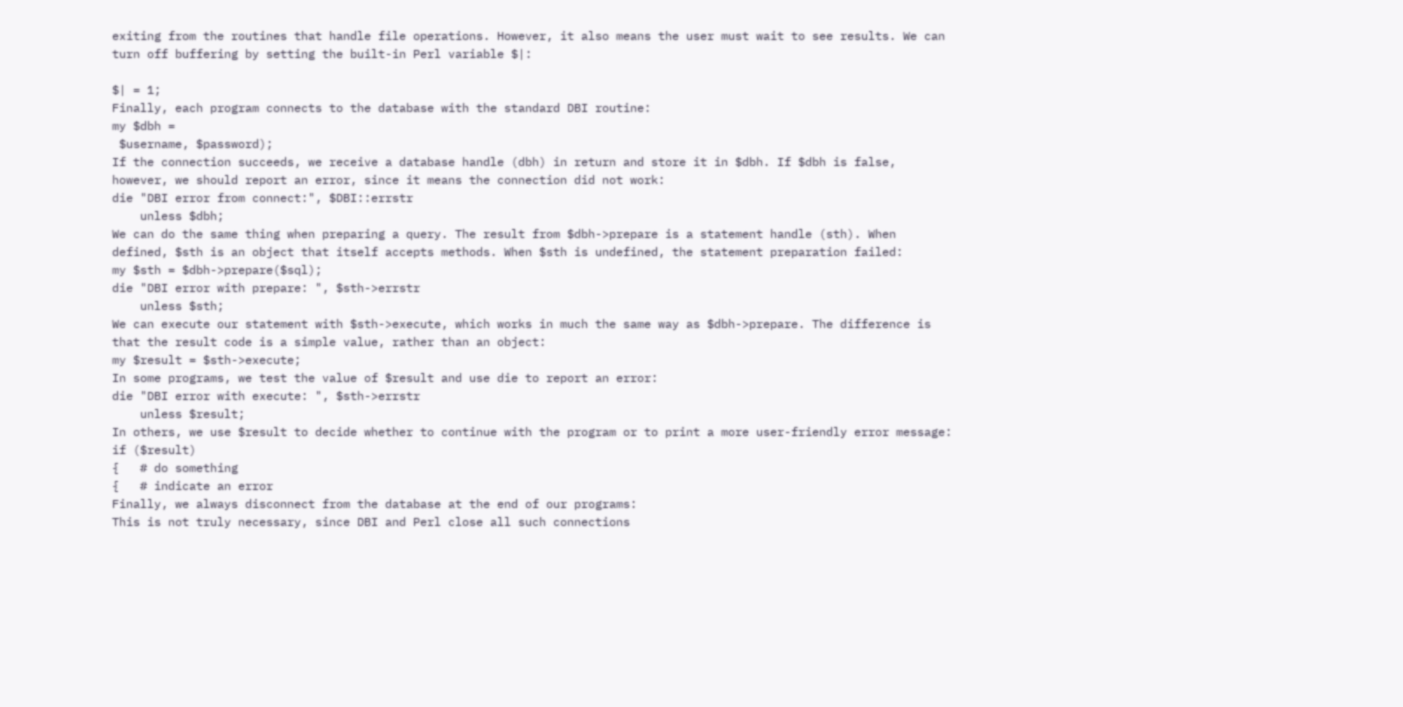exiting from the routines that handle file operations. However, it also means the user must wait to see results. We can turn off buffering by setting the built-in Perl variable $|:

$| = 1;
Finally, each program connects to the database with the standard DBI routine:
my $dbh =
 $username, $password);
If the connection succeeds, we receive a database handle (dbh) in return and store it in $dbh. If $dbh is false, however, we should report an error, since it means the connection did not work:
die "DBI error from connect:", $DBI::errstr
    unless $dbh;
We can do the same thing when preparing a query. The result from $dbh->prepare is a statement handle (sth). When defined, $sth is an object that itself accepts methods. When $sth is undefined, the statement preparation failed:
my $sth = $dbh->prepare($sql);
die "DBI error with prepare: ", $sth->errstr
    unless $sth;
We can execute our statement with $sth->execute, which works in much the same way as $dbh->prepare. The difference is that the result code is a simple value, rather than an object:
my $result = $sth->execute;
In some programs, we test the value of $result and use die to report an error:
die "DBI error with execute: ", $sth->errstr
    unless $result;
In others, we use $result to decide whether to continue with the program or to print a more user-friendly error message:
if ($result)
{   # do something
{   # indicate an error
Finally, we always disconnect from the database at the end of our programs:
This is not truly necessary, since DBI and Perl close all such connections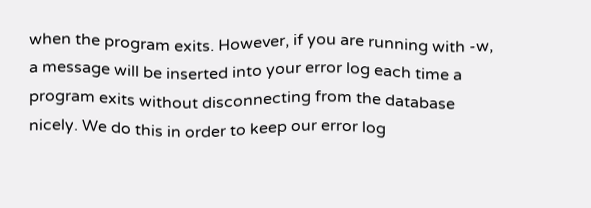when the program exits. However, if you are running with -w, a message will be inserted into your error log each time a program exits without disconnecting from the database nicely. We do this in order to keep our error log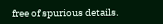free of spurious details.